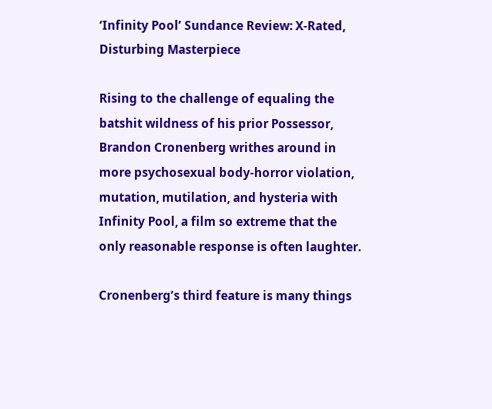‘Infinity Pool’ Sundance Review: X-Rated, Disturbing Masterpiece

Rising to the challenge of equaling the batshit wildness of his prior Possessor, Brandon Cronenberg writhes around in more psychosexual body-horror violation, mutation, mutilation, and hysteria with Infinity Pool, a film so extreme that the only reasonable response is often laughter.

Cronenberg’s third feature is many things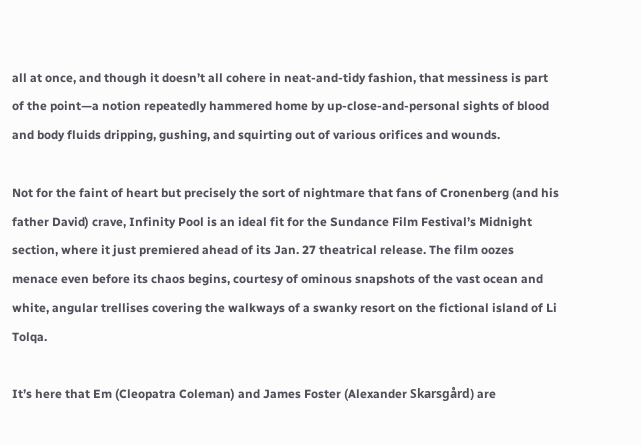all at once, and though it doesn’t all cohere in neat-and-tidy fashion, that messiness is part of the point—a notion repeatedly hammered home by up-close-and-personal sights of blood and body fluids dripping, gushing, and squirting out of various orifices and wounds.

Not for the faint of heart but precisely the sort of nightmare that fans of Cronenberg (and his father David) crave, Infinity Pool is an ideal fit for the Sundance Film Festival’s Midnight section, where it just premiered ahead of its Jan. 27 theatrical release. The film oozes menace even before its chaos begins, courtesy of ominous snapshots of the vast ocean and white, angular trellises covering the walkways of a swanky resort on the fictional island of Li Tolqa.

It’s here that Em (Cleopatra Coleman) and James Foster (Alexander Skarsgård) are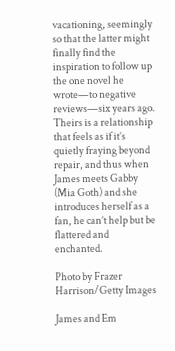vacationing, seemingly so that the latter might finally find the inspiration to follow up the one novel he wrote—to negative reviews—six years ago. Theirs is a relationship that feels as if it’s quietly fraying beyond repair, and thus when James meets Gabby (Mia Goth) and she introduces herself as a fan, he can’t help but be flattered and enchanted.

Photo by Frazer Harrison/Getty Images

James and Em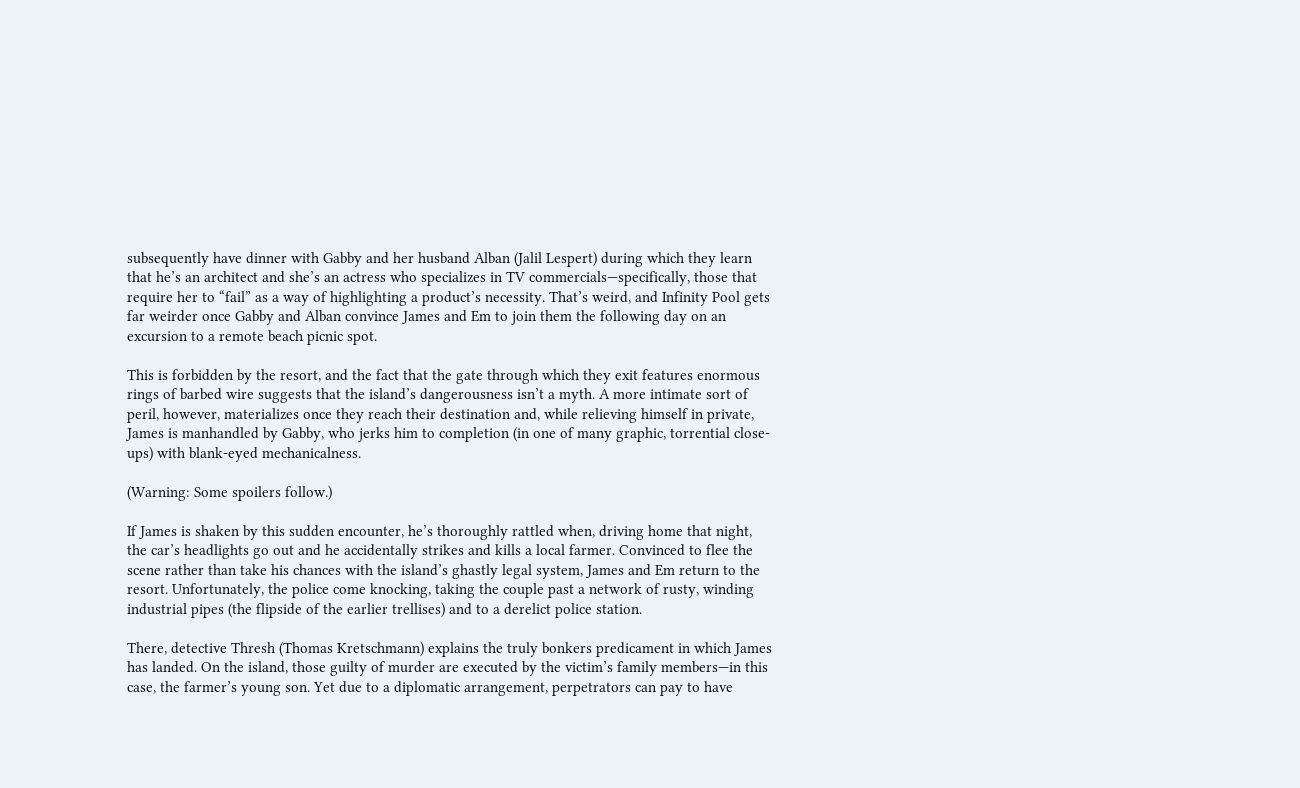subsequently have dinner with Gabby and her husband Alban (Jalil Lespert) during which they learn that he’s an architect and she’s an actress who specializes in TV commercials—specifically, those that require her to “fail” as a way of highlighting a product’s necessity. That’s weird, and Infinity Pool gets far weirder once Gabby and Alban convince James and Em to join them the following day on an excursion to a remote beach picnic spot.

This is forbidden by the resort, and the fact that the gate through which they exit features enormous rings of barbed wire suggests that the island’s dangerousness isn’t a myth. A more intimate sort of peril, however, materializes once they reach their destination and, while relieving himself in private, James is manhandled by Gabby, who jerks him to completion (in one of many graphic, torrential close-ups) with blank-eyed mechanicalness.

(Warning: Some spoilers follow.)

If James is shaken by this sudden encounter, he’s thoroughly rattled when, driving home that night, the car’s headlights go out and he accidentally strikes and kills a local farmer. Convinced to flee the scene rather than take his chances with the island’s ghastly legal system, James and Em return to the resort. Unfortunately, the police come knocking, taking the couple past a network of rusty, winding industrial pipes (the flipside of the earlier trellises) and to a derelict police station.

There, detective Thresh (Thomas Kretschmann) explains the truly bonkers predicament in which James has landed. On the island, those guilty of murder are executed by the victim’s family members—in this case, the farmer’s young son. Yet due to a diplomatic arrangement, perpetrators can pay to have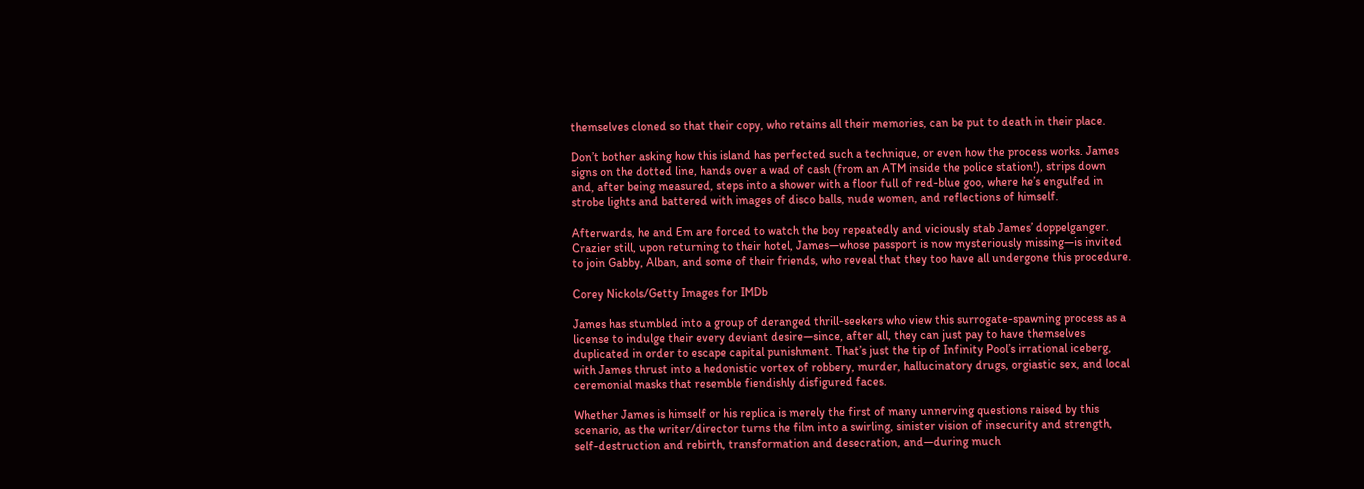themselves cloned so that their copy, who retains all their memories, can be put to death in their place.

Don’t bother asking how this island has perfected such a technique, or even how the process works. James signs on the dotted line, hands over a wad of cash (from an ATM inside the police station!), strips down and, after being measured, steps into a shower with a floor full of red-blue goo, where he’s engulfed in strobe lights and battered with images of disco balls, nude women, and reflections of himself.

Afterwards, he and Em are forced to watch the boy repeatedly and viciously stab James’ doppelganger. Crazier still, upon returning to their hotel, James—whose passport is now mysteriously missing—is invited to join Gabby, Alban, and some of their friends, who reveal that they too have all undergone this procedure.

Corey Nickols/Getty Images for IMDb

James has stumbled into a group of deranged thrill-seekers who view this surrogate-spawning process as a license to indulge their every deviant desire—since, after all, they can just pay to have themselves duplicated in order to escape capital punishment. That’s just the tip of Infinity Pool’s irrational iceberg, with James thrust into a hedonistic vortex of robbery, murder, hallucinatory drugs, orgiastic sex, and local ceremonial masks that resemble fiendishly disfigured faces.

Whether James is himself or his replica is merely the first of many unnerving questions raised by this scenario, as the writer/director turns the film into a swirling, sinister vision of insecurity and strength, self-destruction and rebirth, transformation and desecration, and—during much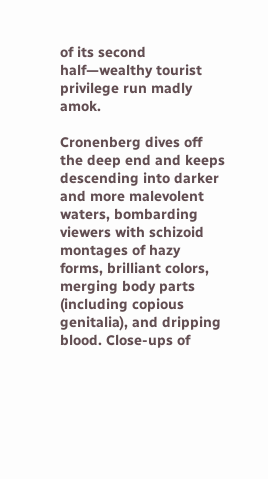of its second half—wealthy tourist privilege run madly amok.

Cronenberg dives off the deep end and keeps descending into darker and more malevolent waters, bombarding viewers with schizoid montages of hazy forms, brilliant colors, merging body parts (including copious genitalia), and dripping blood. Close-ups of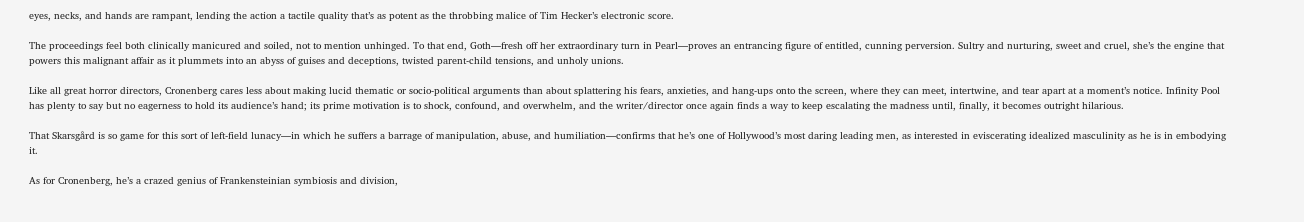eyes, necks, and hands are rampant, lending the action a tactile quality that’s as potent as the throbbing malice of Tim Hecker’s electronic score.

The proceedings feel both clinically manicured and soiled, not to mention unhinged. To that end, Goth—fresh off her extraordinary turn in Pearl—proves an entrancing figure of entitled, cunning perversion. Sultry and nurturing, sweet and cruel, she’s the engine that powers this malignant affair as it plummets into an abyss of guises and deceptions, twisted parent-child tensions, and unholy unions.

Like all great horror directors, Cronenberg cares less about making lucid thematic or socio-political arguments than about splattering his fears, anxieties, and hang-ups onto the screen, where they can meet, intertwine, and tear apart at a moment’s notice. Infinity Pool has plenty to say but no eagerness to hold its audience’s hand; its prime motivation is to shock, confound, and overwhelm, and the writer/director once again finds a way to keep escalating the madness until, finally, it becomes outright hilarious.

That Skarsgård is so game for this sort of left-field lunacy—in which he suffers a barrage of manipulation, abuse, and humiliation—confirms that he’s one of Hollywood’s most daring leading men, as interested in eviscerating idealized masculinity as he is in embodying it.

As for Cronenberg, he’s a crazed genius of Frankensteinian symbiosis and division,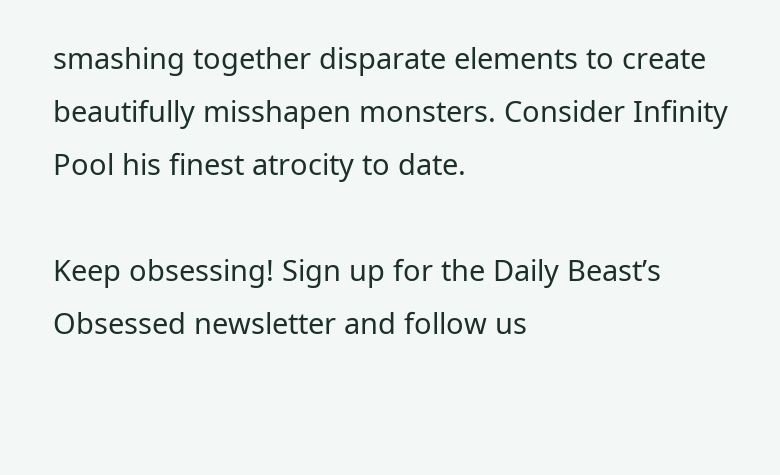smashing together disparate elements to create beautifully misshapen monsters. Consider Infinity Pool his finest atrocity to date.

Keep obsessing! Sign up for the Daily Beast’s Obsessed newsletter and follow us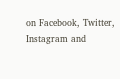on Facebook, Twitter, Instagram and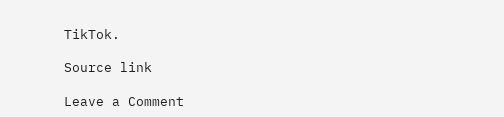TikTok.

Source link

Leave a Comment